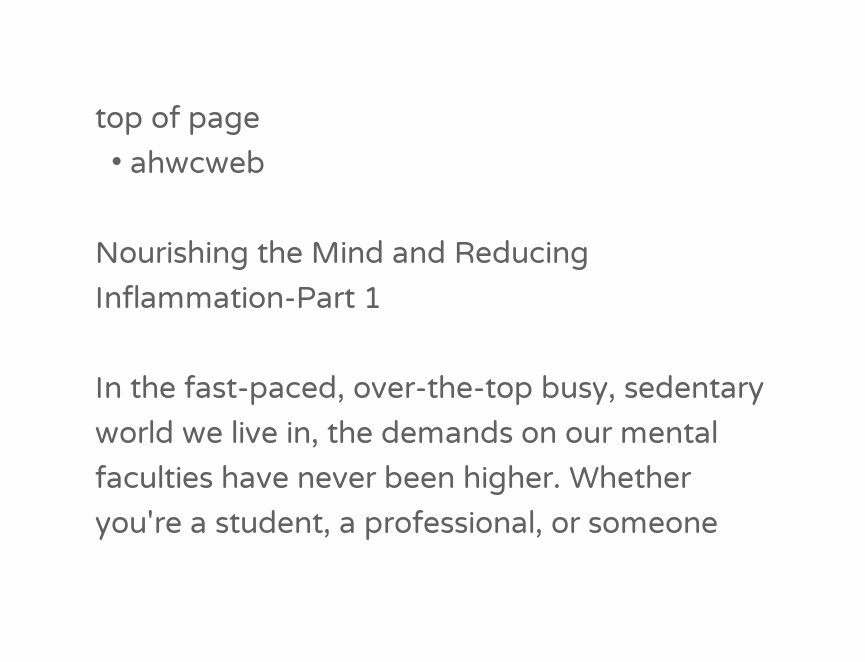top of page
  • ahwcweb

Nourishing the Mind and Reducing Inflammation-Part 1

In the fast-paced, over-the-top busy, sedentary world we live in, the demands on our mental faculties have never been higher. Whether you're a student, a professional, or someone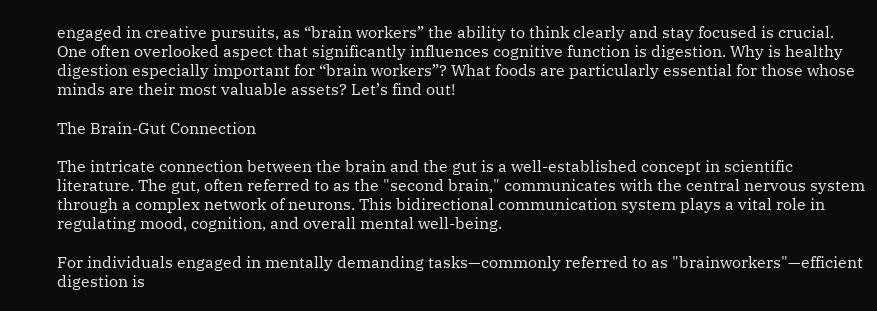engaged in creative pursuits, as “brain workers” the ability to think clearly and stay focused is crucial. One often overlooked aspect that significantly influences cognitive function is digestion. Why is healthy digestion especially important for “brain workers”? What foods are particularly essential for those whose minds are their most valuable assets? Let’s find out!

The Brain-Gut Connection

The intricate connection between the brain and the gut is a well-established concept in scientific literature. The gut, often referred to as the "second brain," communicates with the central nervous system through a complex network of neurons. This bidirectional communication system plays a vital role in regulating mood, cognition, and overall mental well-being.

For individuals engaged in mentally demanding tasks—commonly referred to as "brainworkers"—efficient digestion is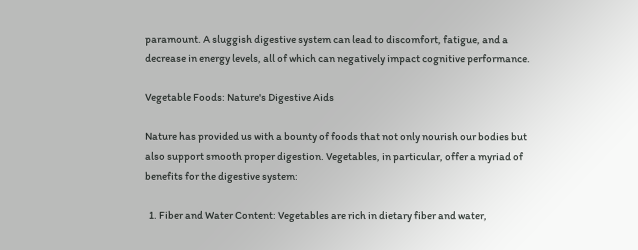paramount. A sluggish digestive system can lead to discomfort, fatigue, and a decrease in energy levels, all of which can negatively impact cognitive performance.

Vegetable Foods: Nature's Digestive Aids

Nature has provided us with a bounty of foods that not only nourish our bodies but also support smooth proper digestion. Vegetables, in particular, offer a myriad of benefits for the digestive system:

  1. Fiber and Water Content: Vegetables are rich in dietary fiber and water,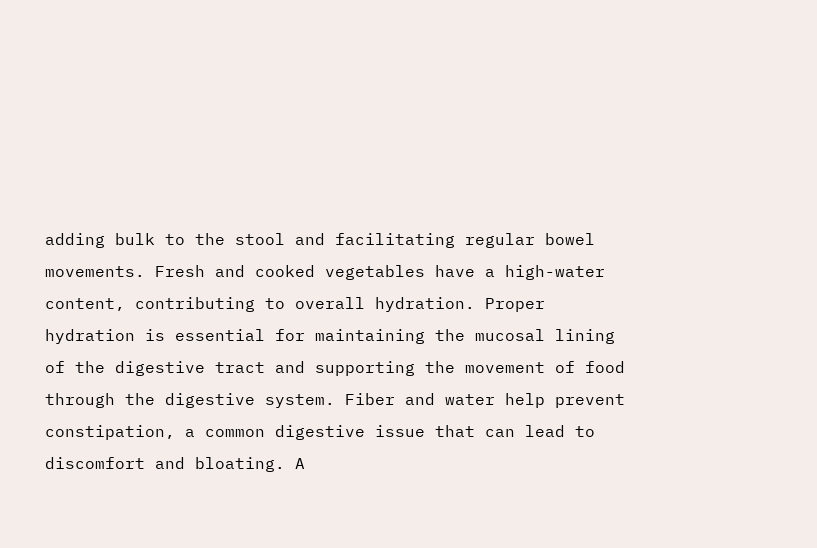adding bulk to the stool and facilitating regular bowel movements. Fresh and cooked vegetables have a high-water content, contributing to overall hydration. Proper hydration is essential for maintaining the mucosal lining of the digestive tract and supporting the movement of food through the digestive system. Fiber and water help prevent constipation, a common digestive issue that can lead to discomfort and bloating. A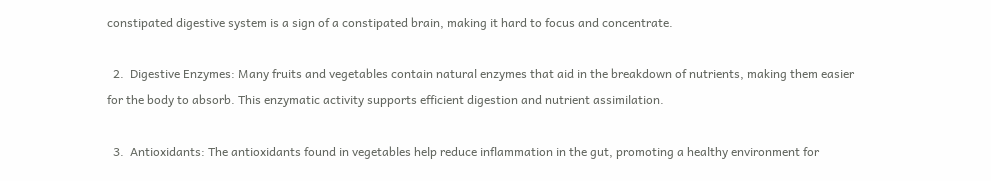constipated digestive system is a sign of a constipated brain, making it hard to focus and concentrate.

  2.  Digestive Enzymes: Many fruits and vegetables contain natural enzymes that aid in the breakdown of nutrients, making them easier for the body to absorb. This enzymatic activity supports efficient digestion and nutrient assimilation.

  3.  Antioxidants: The antioxidants found in vegetables help reduce inflammation in the gut, promoting a healthy environment for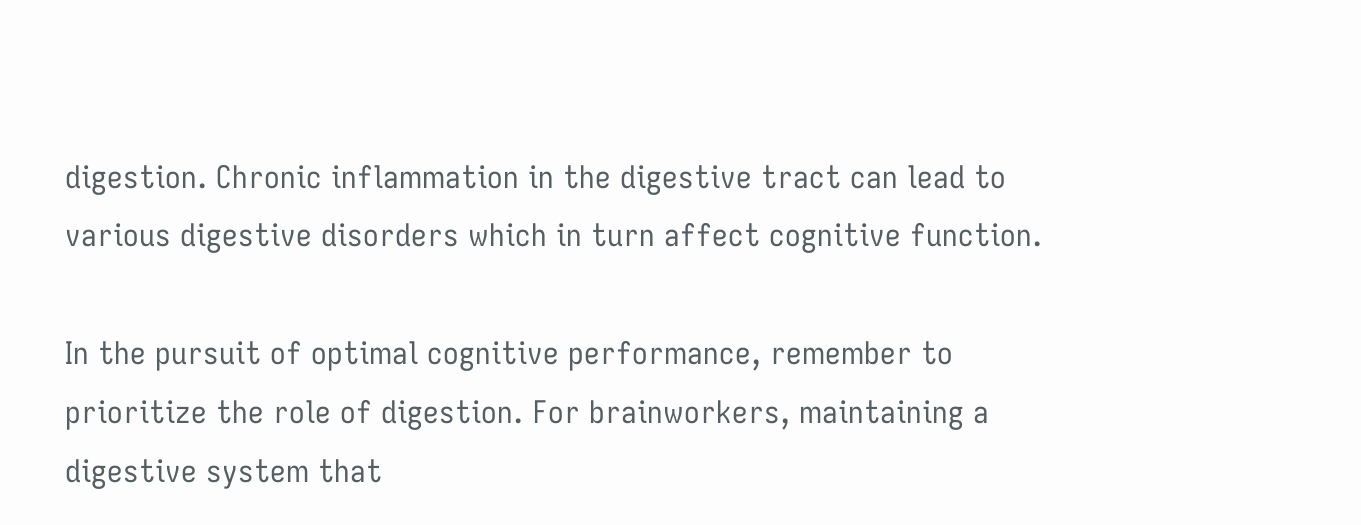digestion. Chronic inflammation in the digestive tract can lead to various digestive disorders which in turn affect cognitive function.

In the pursuit of optimal cognitive performance, remember to prioritize the role of digestion. For brainworkers, maintaining a digestive system that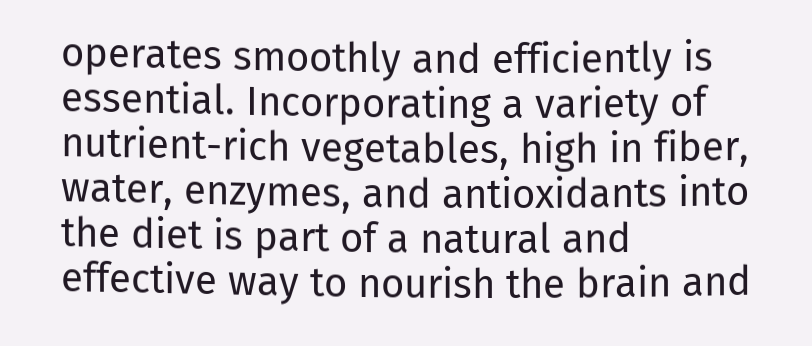operates smoothly and efficiently is essential. Incorporating a variety of nutrient-rich vegetables, high in fiber, water, enzymes, and antioxidants into the diet is part of a natural and effective way to nourish the brain and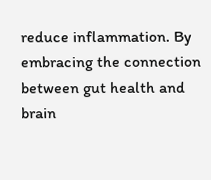reduce inflammation. By embracing the connection between gut health and brain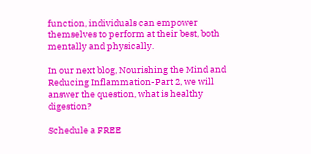function, individuals can empower themselves to perform at their best, both mentally and physically.

In our next blog, Nourishing the Mind and Reducing Inflammation-Part 2, we will answer the question, what is healthy digestion?

Schedule a FREE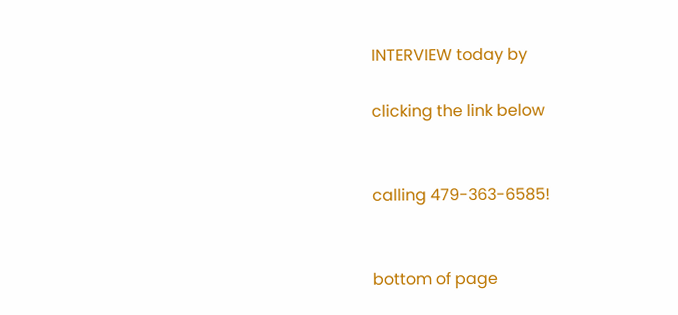INTERVIEW today by

clicking the link below


calling 479-363-6585!


bottom of page